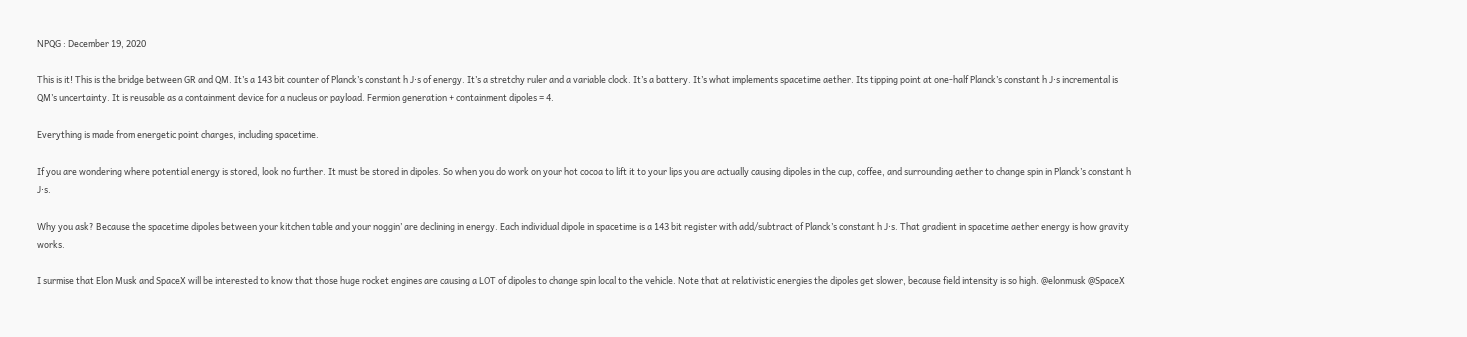NPQG : December 19, 2020

This is it! This is the bridge between GR and QM. It’s a 143 bit counter of Planck’s constant h J⋅s of energy. It’s a stretchy ruler and a variable clock. It’s a battery. It’s what implements spacetime aether. Its tipping point at one-half Planck’s constant h J⋅s incremental is QM’s uncertainty. It is reusable as a containment device for a nucleus or payload. Fermion generation + containment dipoles = 4.

Everything is made from energetic point charges, including spacetime.

If you are wondering where potential energy is stored, look no further. It must be stored in dipoles. So when you do work on your hot cocoa to lift it to your lips you are actually causing dipoles in the cup, coffee, and surrounding aether to change spin in Planck’s constant h J⋅s.

Why you ask? Because the spacetime dipoles between your kitchen table and your noggin’ are declining in energy. Each individual dipole in spacetime is a 143 bit register with add/subtract of Planck’s constant h J⋅s. That gradient in spacetime aether energy is how gravity works.

I surmise that Elon Musk and SpaceX will be interested to know that those huge rocket engines are causing a LOT of dipoles to change spin local to the vehicle. Note that at relativistic energies the dipoles get slower, because field intensity is so high. @elonmusk @SpaceX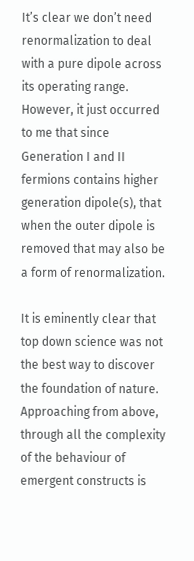It’s clear we don’t need renormalization to deal with a pure dipole across its operating range. However, it just occurred to me that since Generation I and II fermions contains higher generation dipole(s), that when the outer dipole is removed that may also be a form of renormalization.

It is eminently clear that top down science was not the best way to discover the foundation of nature. Approaching from above, through all the complexity of the behaviour of emergent constructs is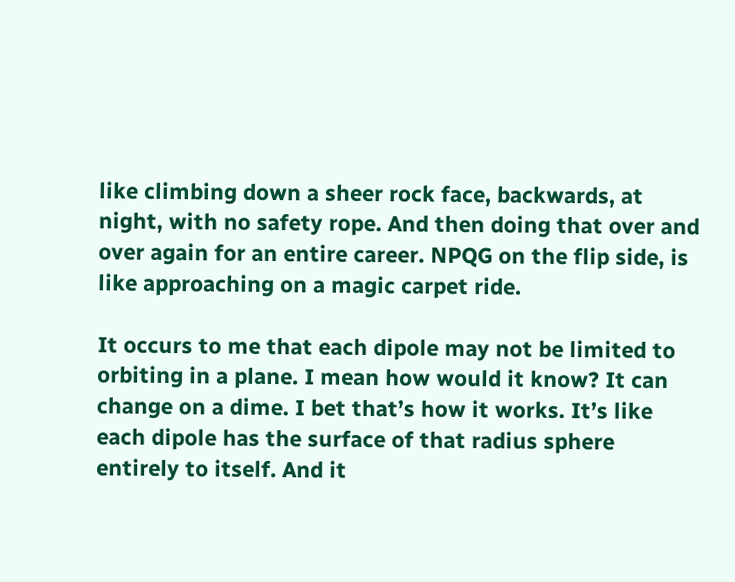like climbing down a sheer rock face, backwards, at night, with no safety rope. And then doing that over and over again for an entire career. NPQG on the flip side, is like approaching on a magic carpet ride.

It occurs to me that each dipole may not be limited to orbiting in a plane. I mean how would it know? It can change on a dime. I bet that’s how it works. It’s like each dipole has the surface of that radius sphere entirely to itself. And it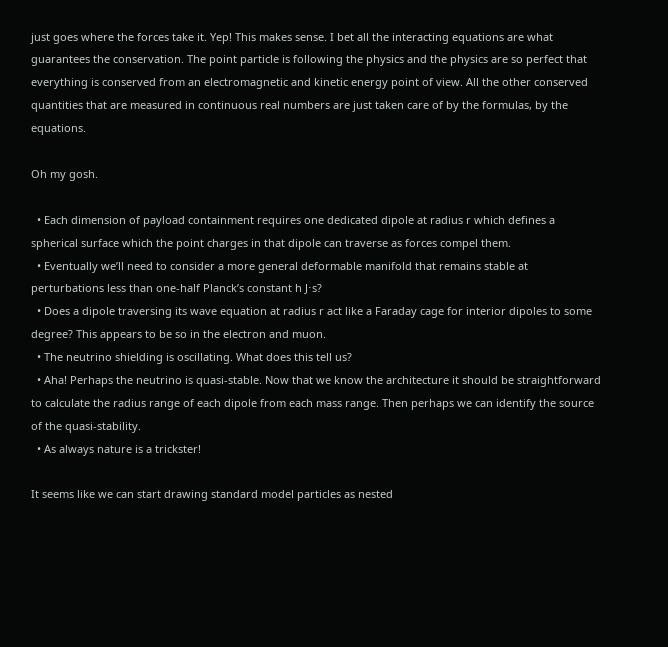just goes where the forces take it. Yep! This makes sense. I bet all the interacting equations are what guarantees the conservation. The point particle is following the physics and the physics are so perfect that everything is conserved from an electromagnetic and kinetic energy point of view. All the other conserved quantities that are measured in continuous real numbers are just taken care of by the formulas, by the equations.

Oh my gosh.

  • Each dimension of payload containment requires one dedicated dipole at radius r which defines a spherical surface which the point charges in that dipole can traverse as forces compel them.
  • Eventually we’ll need to consider a more general deformable manifold that remains stable at perturbations less than one-half Planck’s constant h J⋅s?
  • Does a dipole traversing its wave equation at radius r act like a Faraday cage for interior dipoles to some degree? This appears to be so in the electron and muon.
  • The neutrino shielding is oscillating. What does this tell us?
  • Aha! Perhaps the neutrino is quasi-stable. Now that we know the architecture it should be straightforward to calculate the radius range of each dipole from each mass range. Then perhaps we can identify the source of the quasi-stability.
  • As always nature is a trickster!

It seems like we can start drawing standard model particles as nested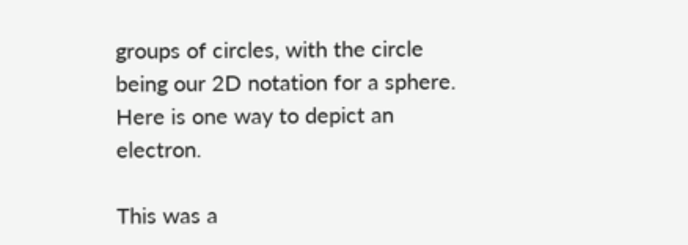groups of circles, with the circle being our 2D notation for a sphere. Here is one way to depict an electron.

This was a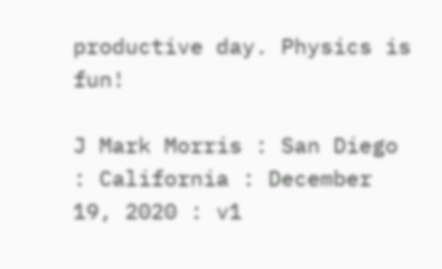productive day. Physics is fun!

J Mark Morris : San Diego : California : December 19, 2020 : v1